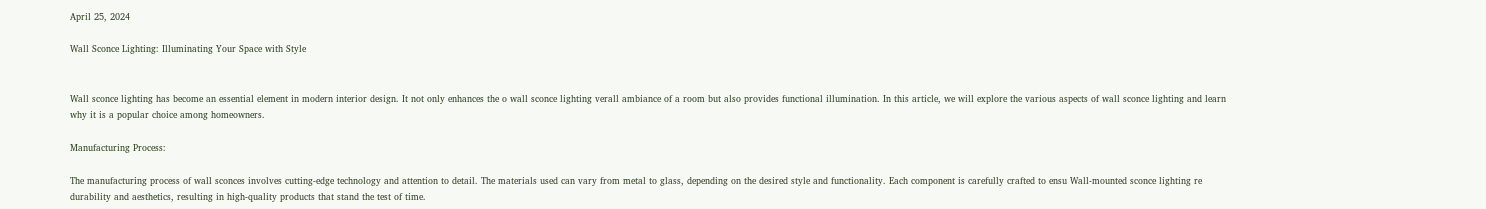April 25, 2024

Wall Sconce Lighting: Illuminating Your Space with Style


Wall sconce lighting has become an essential element in modern interior design. It not only enhances the o wall sconce lighting verall ambiance of a room but also provides functional illumination. In this article, we will explore the various aspects of wall sconce lighting and learn why it is a popular choice among homeowners.

Manufacturing Process:

The manufacturing process of wall sconces involves cutting-edge technology and attention to detail. The materials used can vary from metal to glass, depending on the desired style and functionality. Each component is carefully crafted to ensu Wall-mounted sconce lighting re durability and aesthetics, resulting in high-quality products that stand the test of time.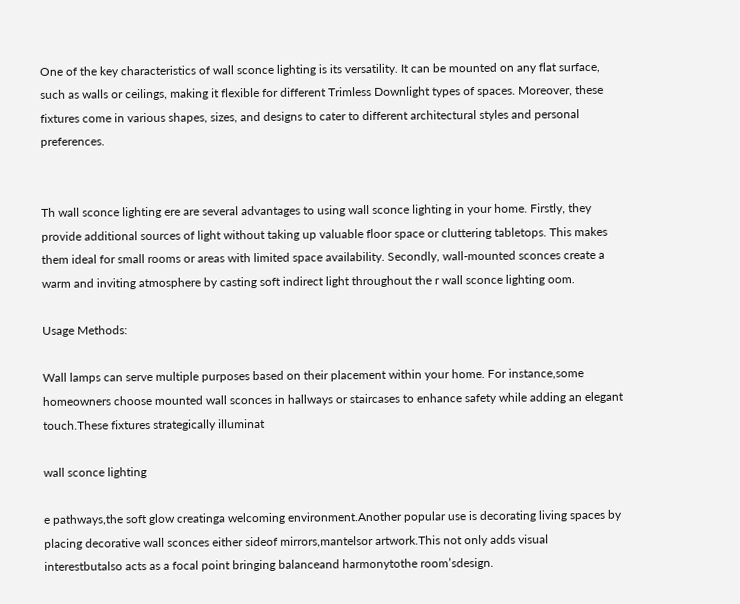One of the key characteristics of wall sconce lighting is its versatility. It can be mounted on any flat surface, such as walls or ceilings, making it flexible for different Trimless Downlight types of spaces. Moreover, these fixtures come in various shapes, sizes, and designs to cater to different architectural styles and personal preferences.


Th wall sconce lighting ere are several advantages to using wall sconce lighting in your home. Firstly, they provide additional sources of light without taking up valuable floor space or cluttering tabletops. This makes them ideal for small rooms or areas with limited space availability. Secondly, wall-mounted sconces create a warm and inviting atmosphere by casting soft indirect light throughout the r wall sconce lighting oom.

Usage Methods:

Wall lamps can serve multiple purposes based on their placement within your home. For instance,some homeowners choose mounted wall sconces in hallways or staircases to enhance safety while adding an elegant touch.These fixtures strategically illuminat

wall sconce lighting

e pathways,the soft glow creatinga welcoming environment.Another popular use is decorating living spaces by placing decorative wall sconces either sideof mirrors,mantelsor artwork.This not only adds visual interestbutalso acts as a focal point bringing balanceand harmonytothe room’sdesign.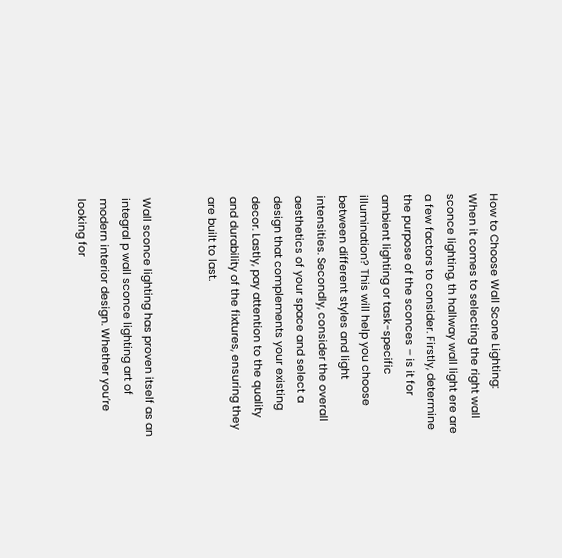How to Choose Wall Scone Lighting:
When it comes to selecting the right wall sconce lighting, th hallway wall light ere are a few factors to consider. Firstly, determine the purpose of the sconces – is it for ambient lighting or task-specific illumination? This will help you choose between different styles and light intensities. Secondly, consider the overall aesthetics of your space and select a design that complements your existing decor. Lastly, pay attention to the quality and durability of the fixtures, ensuring they are built to last.


Wall sconce lighting has proven itself as an integral p wall sconce lighting art of modern interior design. Whether you’re looking for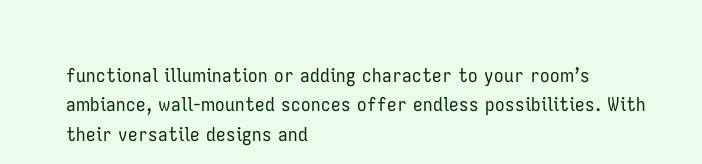functional illumination or adding character to your room’s ambiance, wall-mounted sconces offer endless possibilities. With their versatile designs and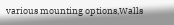various mounting options,Walls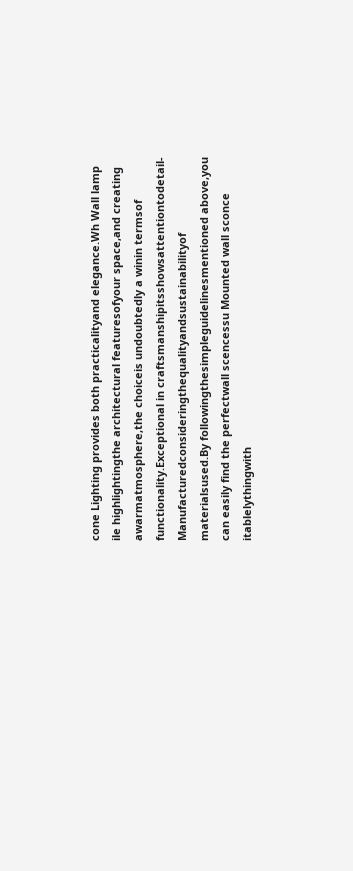cone Lighting provides both practicalityand elegance.Wh Wall lamp ile highlightingthe architectural featuresofyour space,and creating awarmatmosphere,the choiceis undoubtedly a winin termsof functionality.Exceptional in craftsmanshipitsshowsattentiontodetail-Manufacturedconsideringthequalityandsustainabilityof materialsused.By followingthesimpleguidelinesmentioned above,you can easily find the perfectwall scencessu Mounted wall sconce itablelythingwith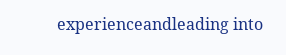experienceandleading into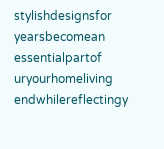stylishdesignsfor yearsbecomean essentialpartof uryourhomeliving endwhilereflectingy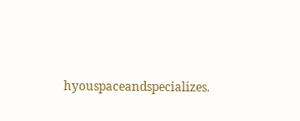hyouspaceandspecializes.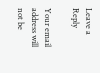Leave a Reply

Your email address will not be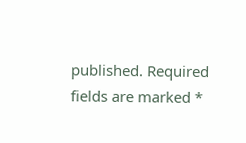published. Required fields are marked *